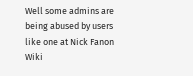Well some admins are being abused by users like one at Nick Fanon Wiki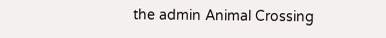the admin Animal Crossing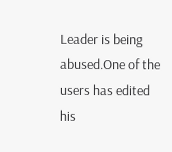Leader is being abused.One of the users has edited his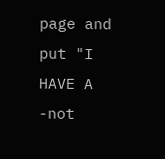page and put "I HAVE A -not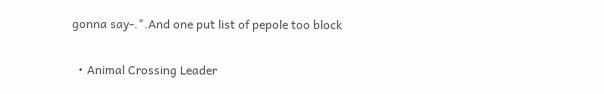gonna say-.".And one put list of pepole too block

  • Animal Crossing Leader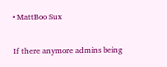• MattBoo Sux

If there anymore admins being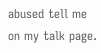abused tell me on my talk page.